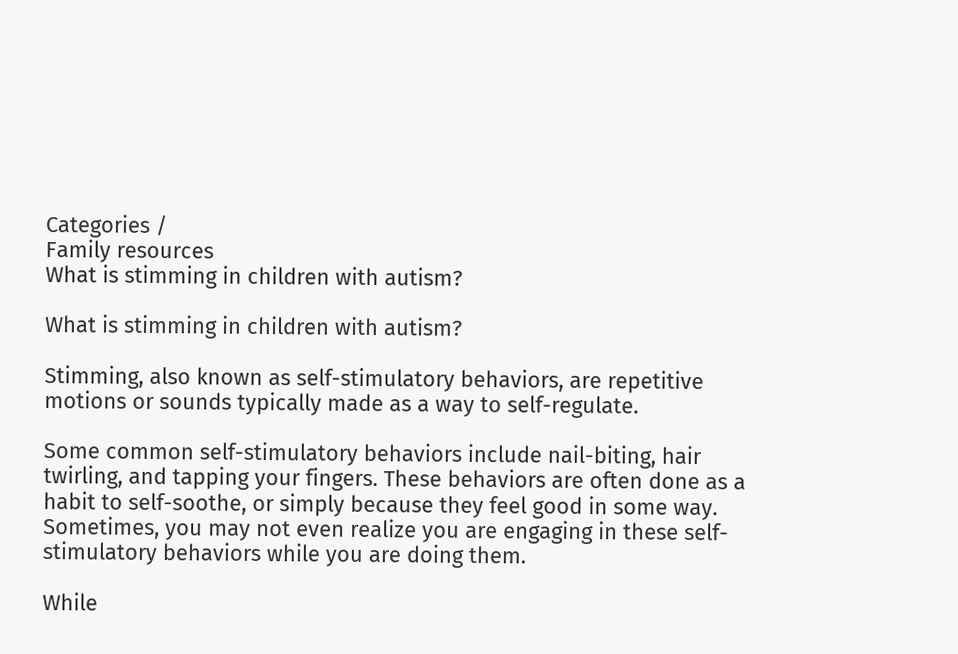Categories /
Family resources
What is stimming in children with autism?

What is stimming in children with autism?

Stimming, also known as self-stimulatory behaviors, are repetitive motions or sounds typically made as a way to self-regulate.

Some common self-stimulatory behaviors include nail-biting, hair twirling, and tapping your fingers. These behaviors are often done as a habit to self-soothe, or simply because they feel good in some way. Sometimes, you may not even realize you are engaging in these self-stimulatory behaviors while you are doing them.

While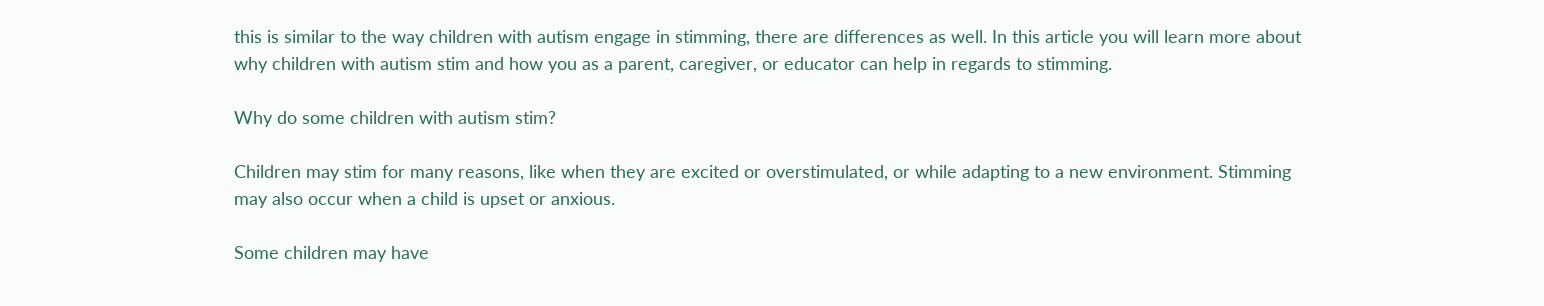this is similar to the way children with autism engage in stimming, there are differences as well. In this article you will learn more about why children with autism stim and how you as a parent, caregiver, or educator can help in regards to stimming.

Why do some children with autism stim?

Children may stim for many reasons, like when they are excited or overstimulated, or while adapting to a new environment. Stimming may also occur when a child is upset or anxious.

Some children may have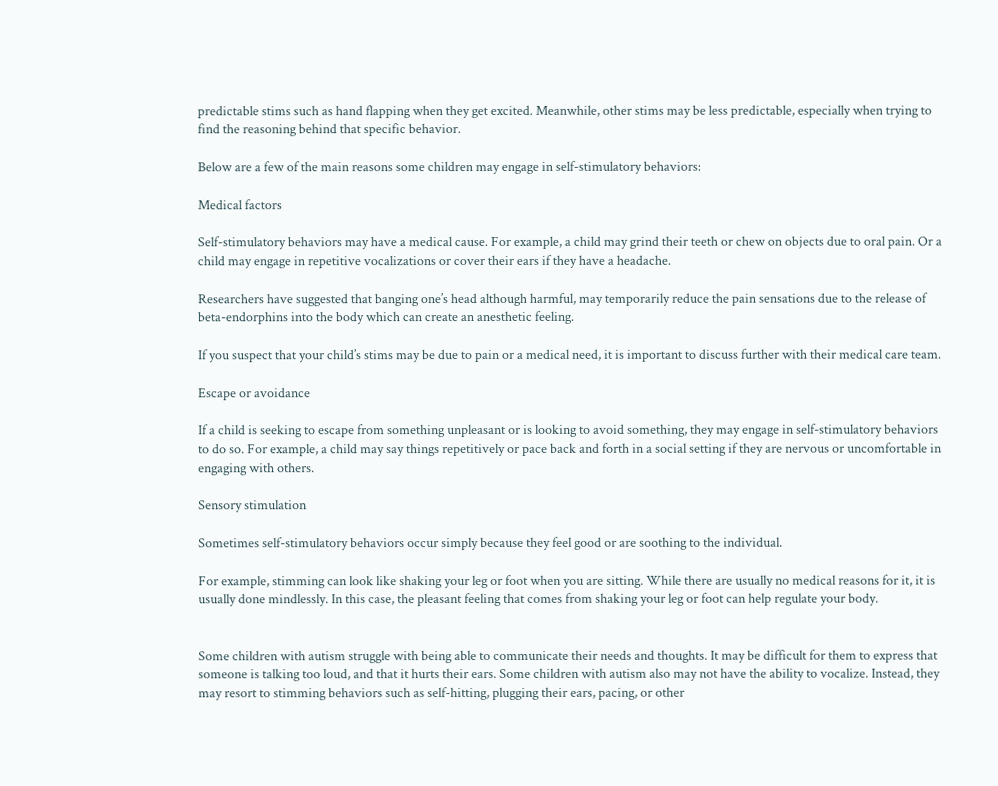predictable stims such as hand flapping when they get excited. Meanwhile, other stims may be less predictable, especially when trying to find the reasoning behind that specific behavior.

Below are a few of the main reasons some children may engage in self-stimulatory behaviors:

Medical factors

Self-stimulatory behaviors may have a medical cause. For example, a child may grind their teeth or chew on objects due to oral pain. Or a child may engage in repetitive vocalizations or cover their ears if they have a headache.

Researchers have suggested that banging one’s head although harmful, may temporarily reduce the pain sensations due to the release of beta-endorphins into the body which can create an anesthetic feeling.

If you suspect that your child’s stims may be due to pain or a medical need, it is important to discuss further with their medical care team.

Escape or avoidance

If a child is seeking to escape from something unpleasant or is looking to avoid something, they may engage in self-stimulatory behaviors to do so. For example, a child may say things repetitively or pace back and forth in a social setting if they are nervous or uncomfortable in engaging with others.

Sensory stimulation

Sometimes self-stimulatory behaviors occur simply because they feel good or are soothing to the individual.

For example, stimming can look like shaking your leg or foot when you are sitting. While there are usually no medical reasons for it, it is usually done mindlessly. In this case, the pleasant feeling that comes from shaking your leg or foot can help regulate your body.


Some children with autism struggle with being able to communicate their needs and thoughts. It may be difficult for them to express that someone is talking too loud, and that it hurts their ears. Some children with autism also may not have the ability to vocalize. Instead, they may resort to stimming behaviors such as self-hitting, plugging their ears, pacing, or other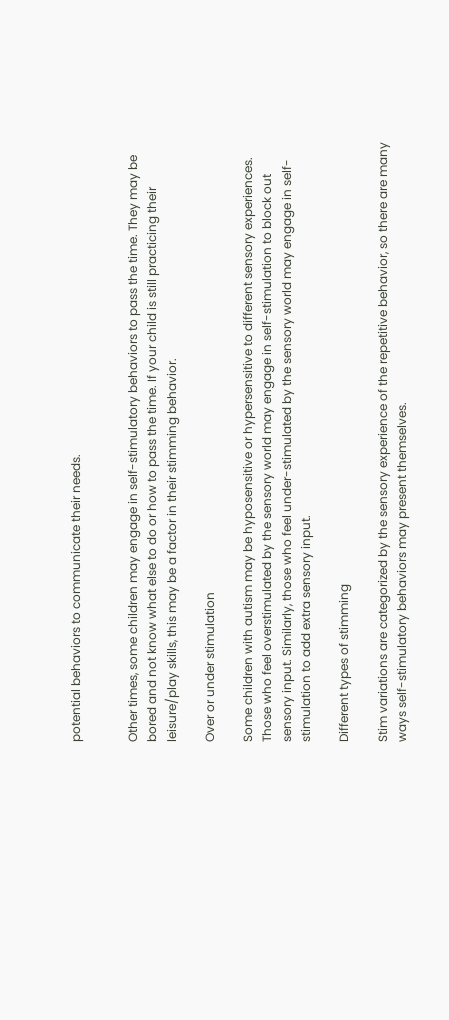potential behaviors to communicate their needs.


Other times, some children may engage in self-stimulatory behaviors to pass the time. They may be bored and not know what else to do or how to pass the time. If your child is still practicing their leisure/play skills, this may be a factor in their stimming behavior.

Over or under stimulation

Some children with autism may be hyposensitive or hypersensitive to different sensory experiences. Those who feel overstimulated by the sensory world may engage in self-stimulation to block out sensory input. Similarly, those who feel under-stimulated by the sensory world may engage in self-stimulation to add extra sensory input.

Different types of stimming

Stim variations are categorized by the sensory experience of the repetitive behavior, so there are many ways self-stimulatory behaviors may present themselves.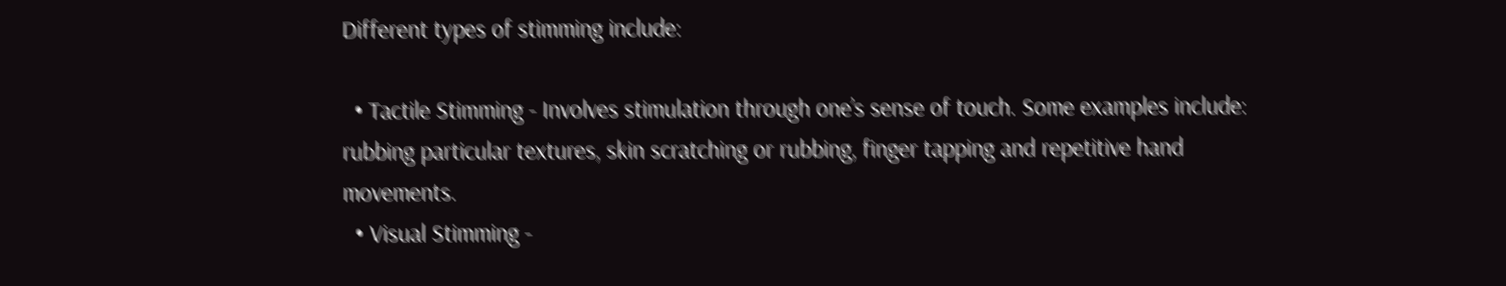Different types of stimming include:

  • Tactile Stimming - Involves stimulation through one’s sense of touch. Some examples include: rubbing particular textures, skin scratching or rubbing, finger tapping and repetitive hand movements.
  • Visual Stimming -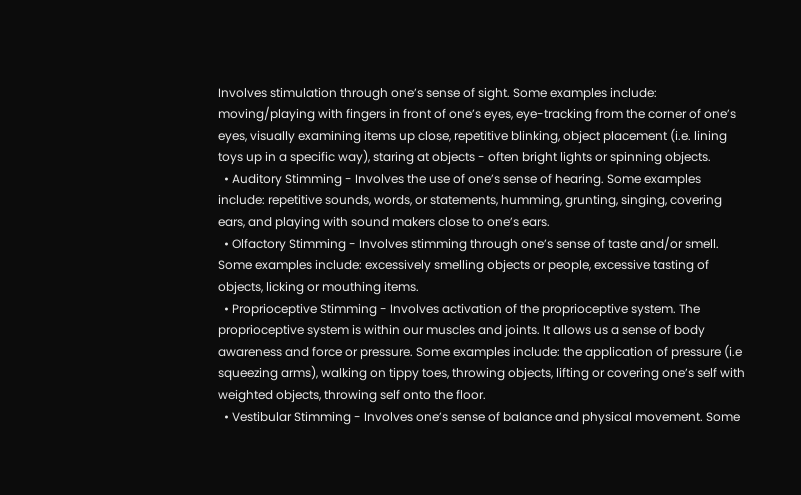Involves stimulation through one’s sense of sight. Some examples include: moving/playing with fingers in front of one’s eyes, eye-tracking from the corner of one’s eyes, visually examining items up close, repetitive blinking, object placement (i.e. lining toys up in a specific way), staring at objects - often bright lights or spinning objects.
  • Auditory Stimming - Involves the use of one’s sense of hearing. Some examples include: repetitive sounds, words, or statements, humming, grunting, singing, covering ears, and playing with sound makers close to one’s ears.
  • Olfactory Stimming - Involves stimming through one’s sense of taste and/or smell. Some examples include: excessively smelling objects or people, excessive tasting of objects, licking or mouthing items.
  • Proprioceptive Stimming - Involves activation of the proprioceptive system. The proprioceptive system is within our muscles and joints. It allows us a sense of body awareness and force or pressure. Some examples include: the application of pressure (i.e squeezing arms), walking on tippy toes, throwing objects, lifting or covering one’s self with weighted objects, throwing self onto the floor.
  • Vestibular Stimming - Involves one’s sense of balance and physical movement. Some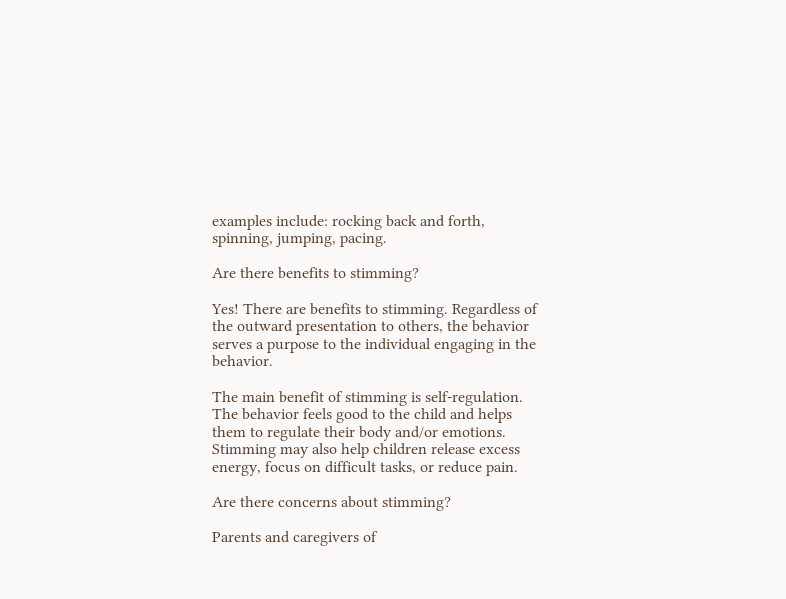examples include: rocking back and forth, spinning, jumping, pacing.

Are there benefits to stimming?

Yes! There are benefits to stimming. Regardless of the outward presentation to others, the behavior serves a purpose to the individual engaging in the behavior.

The main benefit of stimming is self-regulation. The behavior feels good to the child and helps them to regulate their body and/or emotions. Stimming may also help children release excess energy, focus on difficult tasks, or reduce pain.

Are there concerns about stimming?

Parents and caregivers of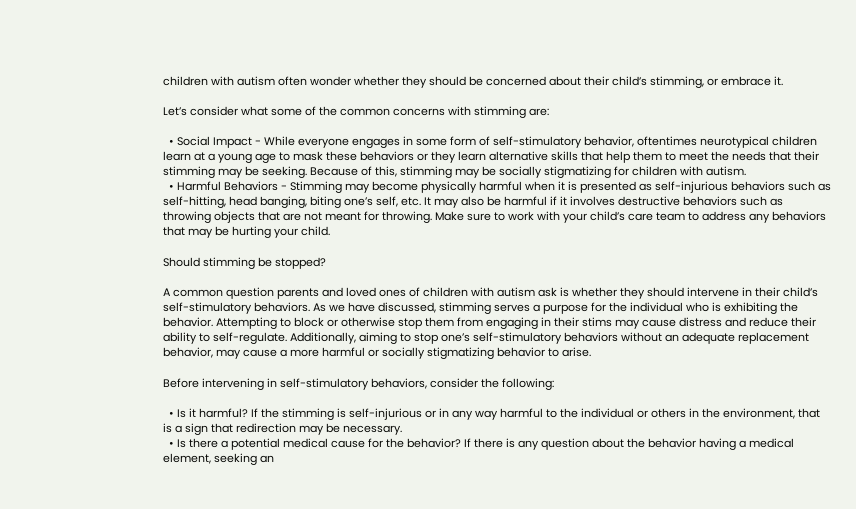children with autism often wonder whether they should be concerned about their child’s stimming, or embrace it.

Let’s consider what some of the common concerns with stimming are:

  • Social Impact - While everyone engages in some form of self-stimulatory behavior, oftentimes neurotypical children learn at a young age to mask these behaviors or they learn alternative skills that help them to meet the needs that their stimming may be seeking. Because of this, stimming may be socially stigmatizing for children with autism.
  • Harmful Behaviors - Stimming may become physically harmful when it is presented as self-injurious behaviors such as self-hitting, head banging, biting one’s self, etc. It may also be harmful if it involves destructive behaviors such as throwing objects that are not meant for throwing. Make sure to work with your child’s care team to address any behaviors that may be hurting your child.

Should stimming be stopped?

A common question parents and loved ones of children with autism ask is whether they should intervene in their child’s self-stimulatory behaviors. As we have discussed, stimming serves a purpose for the individual who is exhibiting the behavior. Attempting to block or otherwise stop them from engaging in their stims may cause distress and reduce their ability to self-regulate. Additionally, aiming to stop one’s self-stimulatory behaviors without an adequate replacement behavior, may cause a more harmful or socially stigmatizing behavior to arise.

Before intervening in self-stimulatory behaviors, consider the following:

  • Is it harmful? If the stimming is self-injurious or in any way harmful to the individual or others in the environment, that is a sign that redirection may be necessary.
  • Is there a potential medical cause for the behavior? If there is any question about the behavior having a medical element, seeking an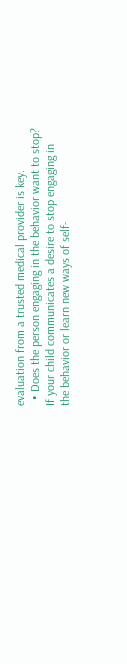evaluation from a trusted medical provider is key.
  • Does the person engaging in the behavior want to stop? If your child communicates a desire to stop engaging in the behavior or learn new ways of self-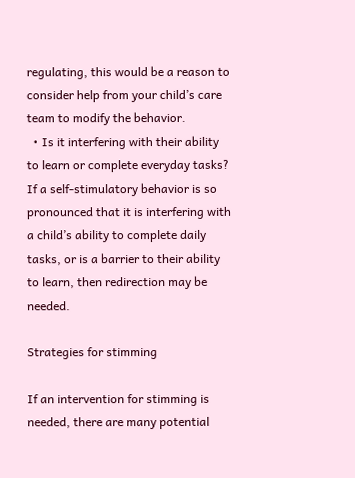regulating, this would be a reason to consider help from your child’s care team to modify the behavior.
  • Is it interfering with their ability to learn or complete everyday tasks? If a self-stimulatory behavior is so pronounced that it is interfering with a child’s ability to complete daily tasks, or is a barrier to their ability to learn, then redirection may be needed.

Strategies for stimming

If an intervention for stimming is needed, there are many potential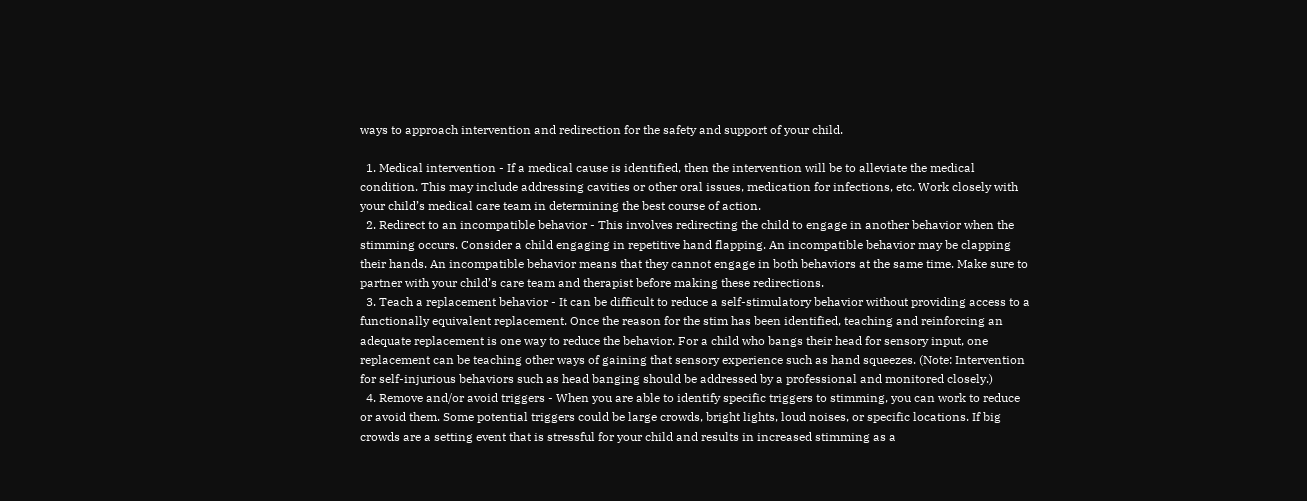ways to approach intervention and redirection for the safety and support of your child.

  1. Medical intervention - If a medical cause is identified, then the intervention will be to alleviate the medical condition. This may include addressing cavities or other oral issues, medication for infections, etc. Work closely with your child’s medical care team in determining the best course of action.
  2. Redirect to an incompatible behavior - This involves redirecting the child to engage in another behavior when the stimming occurs. Consider a child engaging in repetitive hand flapping. An incompatible behavior may be clapping their hands. An incompatible behavior means that they cannot engage in both behaviors at the same time. Make sure to partner with your child’s care team and therapist before making these redirections.
  3. Teach a replacement behavior - It can be difficult to reduce a self-stimulatory behavior without providing access to a functionally equivalent replacement. Once the reason for the stim has been identified, teaching and reinforcing an adequate replacement is one way to reduce the behavior. For a child who bangs their head for sensory input, one replacement can be teaching other ways of gaining that sensory experience such as hand squeezes. (Note: Intervention for self-injurious behaviors such as head banging should be addressed by a professional and monitored closely.)
  4. Remove and/or avoid triggers - When you are able to identify specific triggers to stimming, you can work to reduce or avoid them. Some potential triggers could be large crowds, bright lights, loud noises, or specific locations. If big crowds are a setting event that is stressful for your child and results in increased stimming as a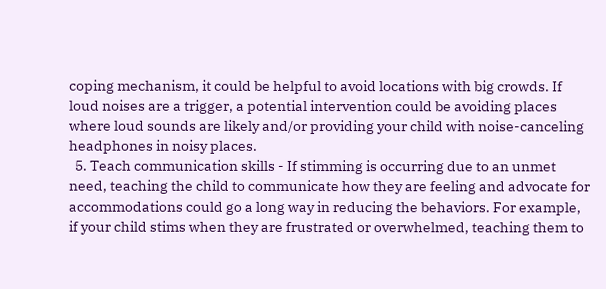coping mechanism, it could be helpful to avoid locations with big crowds. If loud noises are a trigger, a potential intervention could be avoiding places where loud sounds are likely and/or providing your child with noise-canceling headphones in noisy places.
  5. Teach communication skills - If stimming is occurring due to an unmet need, teaching the child to communicate how they are feeling and advocate for accommodations could go a long way in reducing the behaviors. For example, if your child stims when they are frustrated or overwhelmed, teaching them to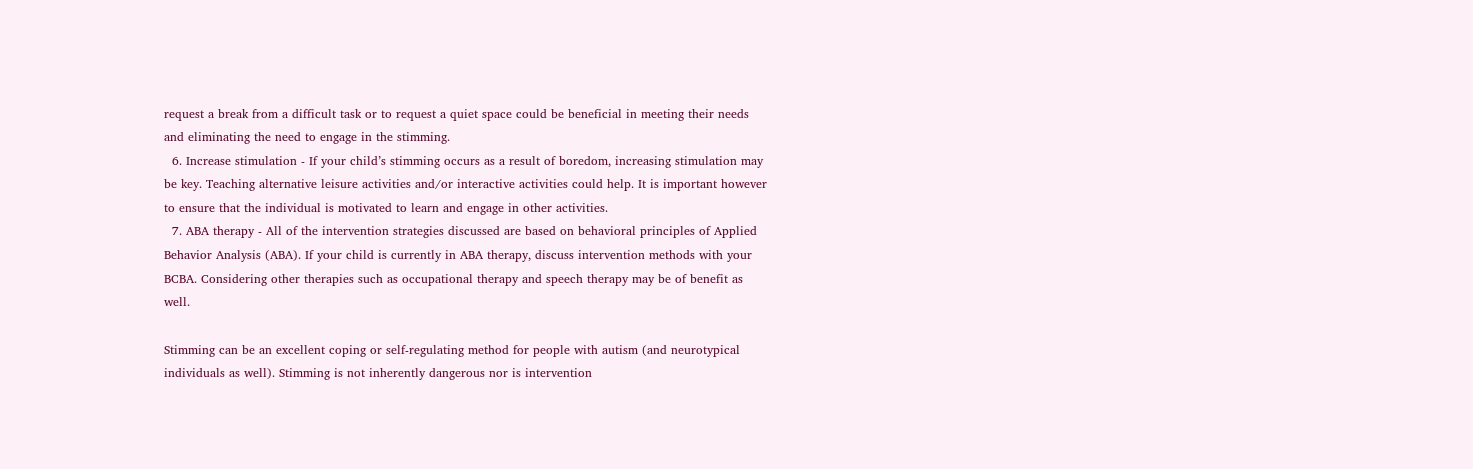request a break from a difficult task or to request a quiet space could be beneficial in meeting their needs and eliminating the need to engage in the stimming.
  6. Increase stimulation - If your child’s stimming occurs as a result of boredom, increasing stimulation may be key. Teaching alternative leisure activities and/or interactive activities could help. It is important however to ensure that the individual is motivated to learn and engage in other activities.
  7. ABA therapy - All of the intervention strategies discussed are based on behavioral principles of Applied Behavior Analysis (ABA). If your child is currently in ABA therapy, discuss intervention methods with your BCBA. Considering other therapies such as occupational therapy and speech therapy may be of benefit as well.

Stimming can be an excellent coping or self-regulating method for people with autism (and neurotypical individuals as well). Stimming is not inherently dangerous nor is intervention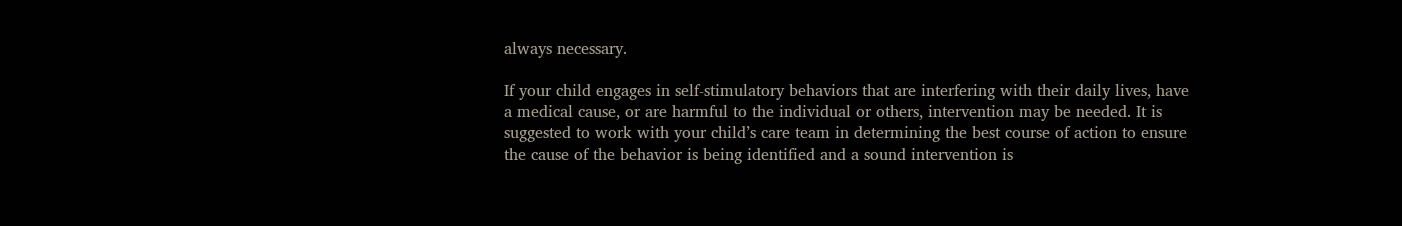always necessary.

If your child engages in self-stimulatory behaviors that are interfering with their daily lives, have a medical cause, or are harmful to the individual or others, intervention may be needed. It is suggested to work with your child’s care team in determining the best course of action to ensure the cause of the behavior is being identified and a sound intervention is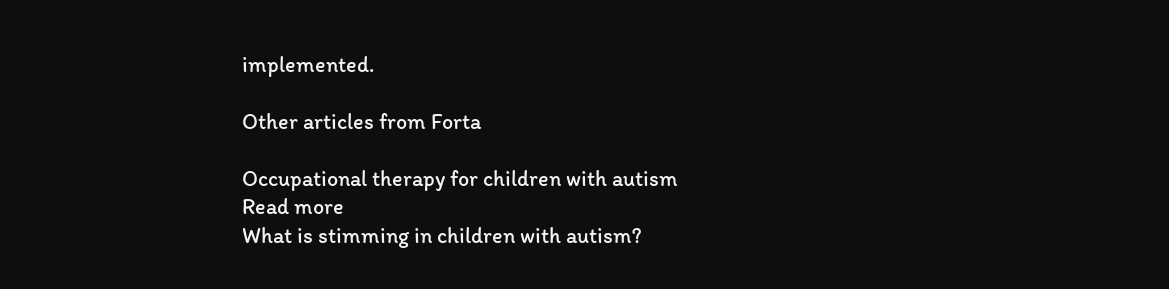implemented.

Other articles from Forta

Occupational therapy for children with autism
Read more
What is stimming in children with autism?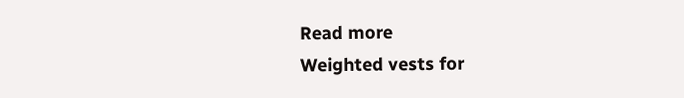Read more
Weighted vests for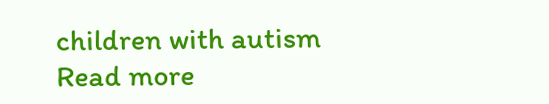children with autism
Read more